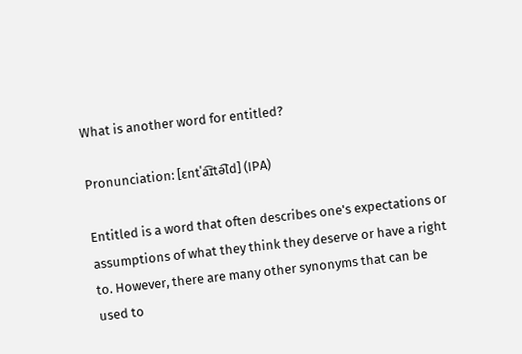What is another word for entitled?

Pronunciation: [ɛntˈa͡ɪtə͡ld] (IPA)

Entitled is a word that often describes one's expectations or assumptions of what they think they deserve or have a right to. However, there are many other synonyms that can be used to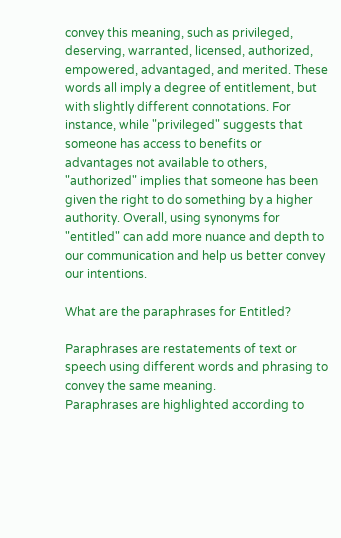convey this meaning, such as privileged, deserving, warranted, licensed, authorized, empowered, advantaged, and merited. These words all imply a degree of entitlement, but with slightly different connotations. For instance, while "privileged" suggests that someone has access to benefits or advantages not available to others, "authorized" implies that someone has been given the right to do something by a higher authority. Overall, using synonyms for "entitled" can add more nuance and depth to our communication and help us better convey our intentions.

What are the paraphrases for Entitled?

Paraphrases are restatements of text or speech using different words and phrasing to convey the same meaning.
Paraphrases are highlighted according to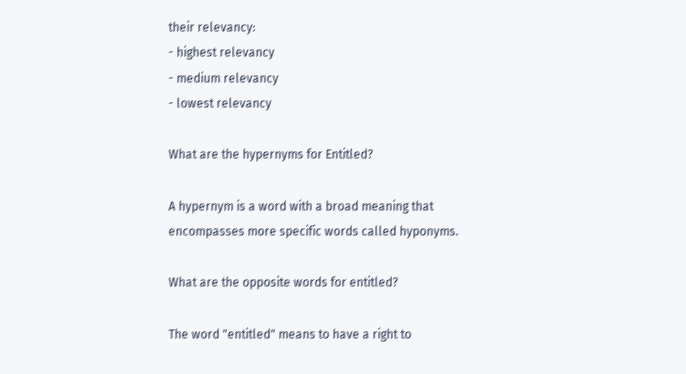their relevancy:
- highest relevancy
- medium relevancy
- lowest relevancy

What are the hypernyms for Entitled?

A hypernym is a word with a broad meaning that encompasses more specific words called hyponyms.

What are the opposite words for entitled?

The word "entitled" means to have a right to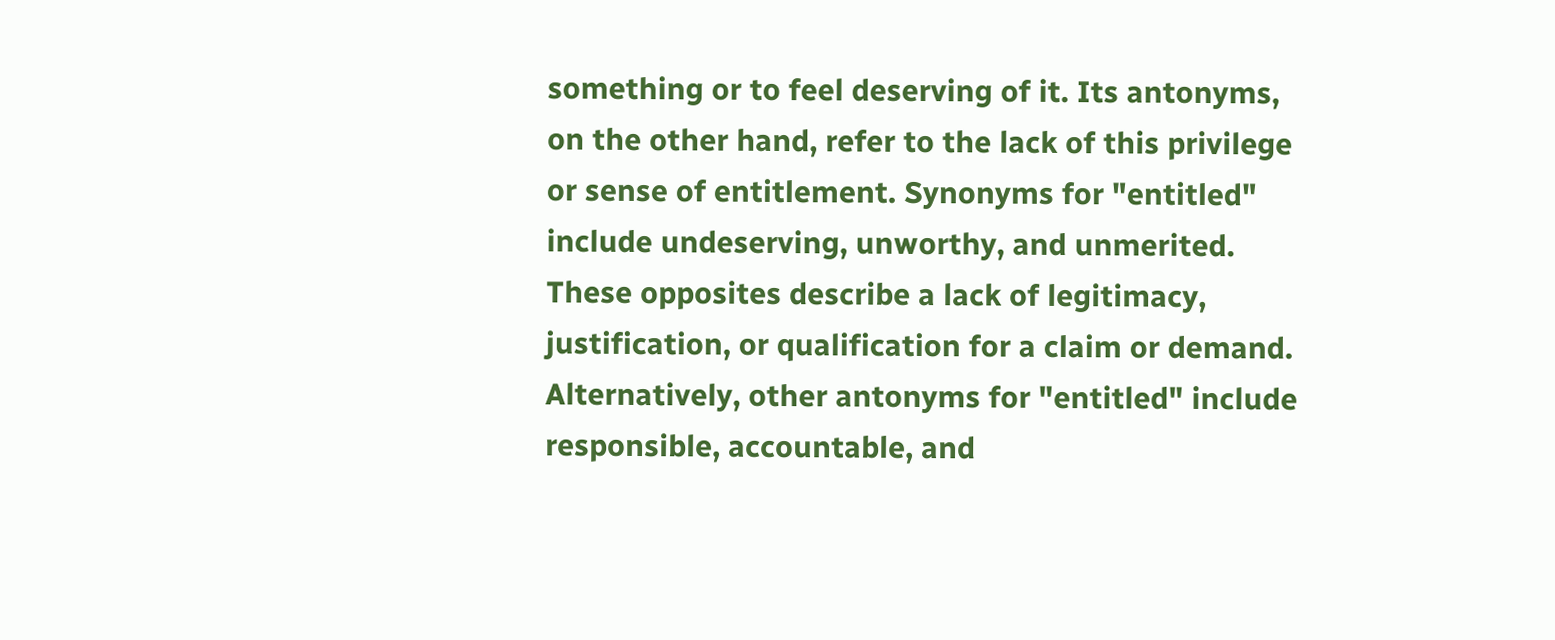something or to feel deserving of it. Its antonyms, on the other hand, refer to the lack of this privilege or sense of entitlement. Synonyms for "entitled" include undeserving, unworthy, and unmerited. These opposites describe a lack of legitimacy, justification, or qualification for a claim or demand. Alternatively, other antonyms for "entitled" include responsible, accountable, and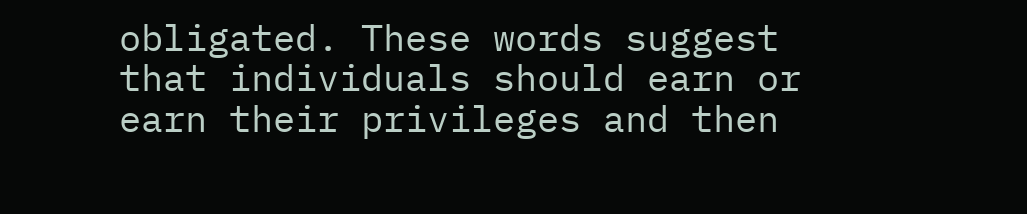obligated. These words suggest that individuals should earn or earn their privileges and then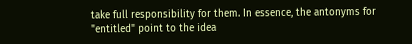take full responsibility for them. In essence, the antonyms for "entitled" point to the idea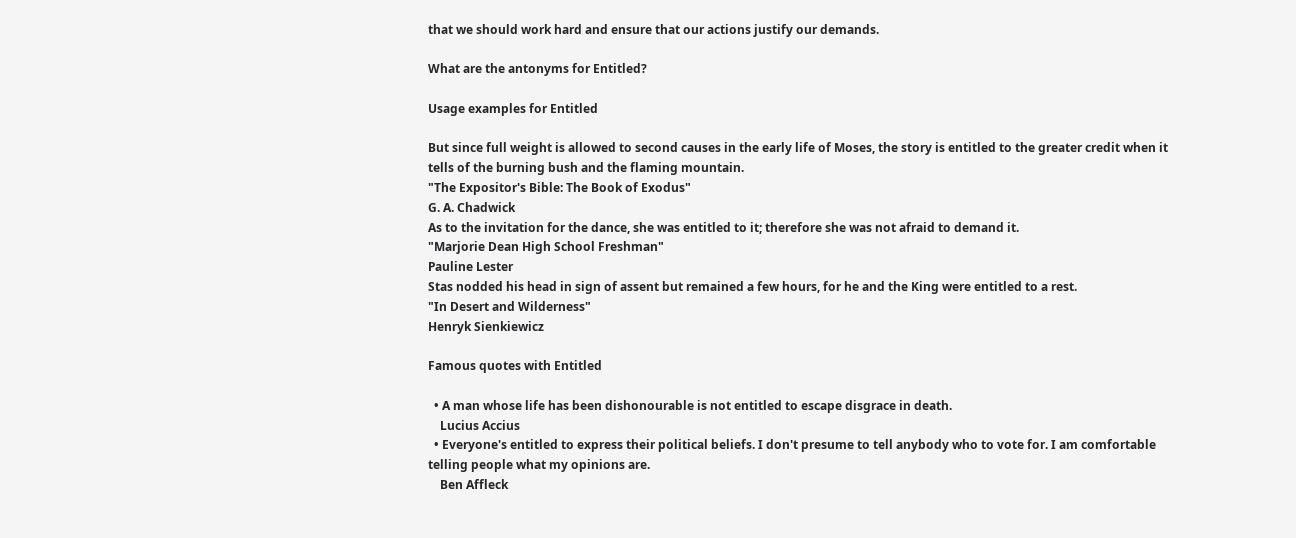that we should work hard and ensure that our actions justify our demands.

What are the antonyms for Entitled?

Usage examples for Entitled

But since full weight is allowed to second causes in the early life of Moses, the story is entitled to the greater credit when it tells of the burning bush and the flaming mountain.
"The Expositor's Bible: The Book of Exodus"
G. A. Chadwick
As to the invitation for the dance, she was entitled to it; therefore she was not afraid to demand it.
"Marjorie Dean High School Freshman"
Pauline Lester
Stas nodded his head in sign of assent but remained a few hours, for he and the King were entitled to a rest.
"In Desert and Wilderness"
Henryk Sienkiewicz

Famous quotes with Entitled

  • A man whose life has been dishonourable is not entitled to escape disgrace in death.
    Lucius Accius
  • Everyone's entitled to express their political beliefs. I don't presume to tell anybody who to vote for. I am comfortable telling people what my opinions are.
    Ben Affleck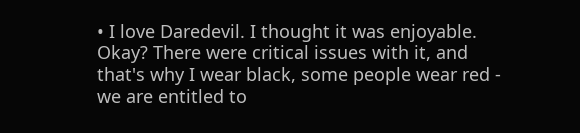• I love Daredevil. I thought it was enjoyable. Okay? There were critical issues with it, and that's why I wear black, some people wear red - we are entitled to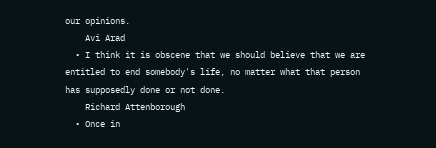our opinions.
    Avi Arad
  • I think it is obscene that we should believe that we are entitled to end somebody's life, no matter what that person has supposedly done or not done.
    Richard Attenborough
  • Once in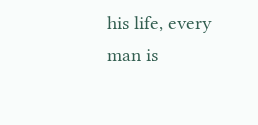his life, every man is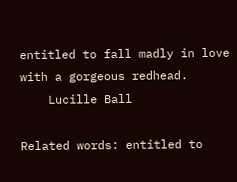entitled to fall madly in love with a gorgeous redhead.
    Lucille Ball

Related words: entitled to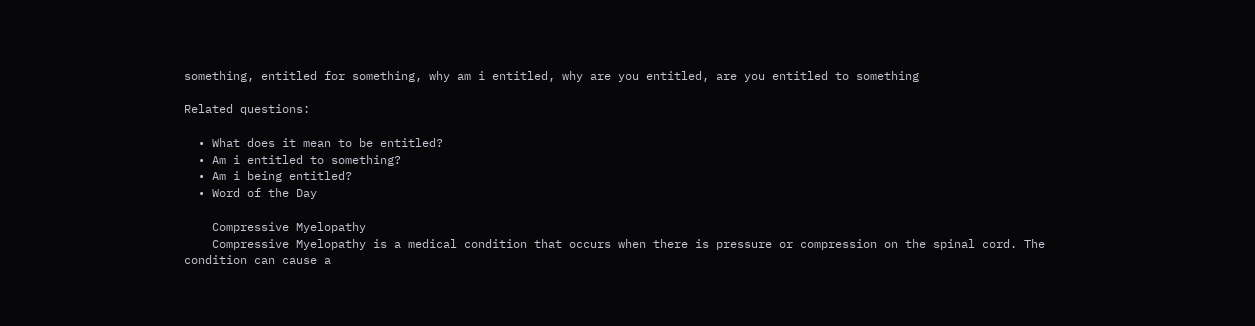something, entitled for something, why am i entitled, why are you entitled, are you entitled to something

Related questions:

  • What does it mean to be entitled?
  • Am i entitled to something?
  • Am i being entitled?
  • Word of the Day

    Compressive Myelopathy
    Compressive Myelopathy is a medical condition that occurs when there is pressure or compression on the spinal cord. The condition can cause a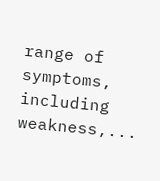range of symptoms, including weakness,...